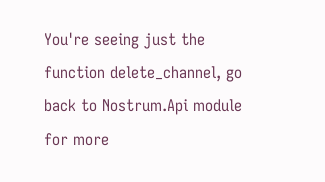You're seeing just the function delete_channel, go back to Nostrum.Api module for more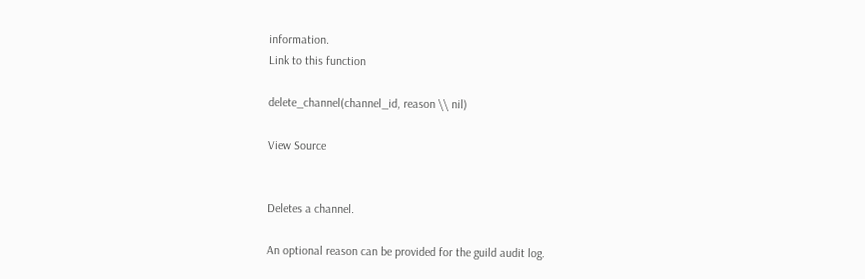information.
Link to this function

delete_channel(channel_id, reason \\ nil)

View Source


Deletes a channel.

An optional reason can be provided for the guild audit log.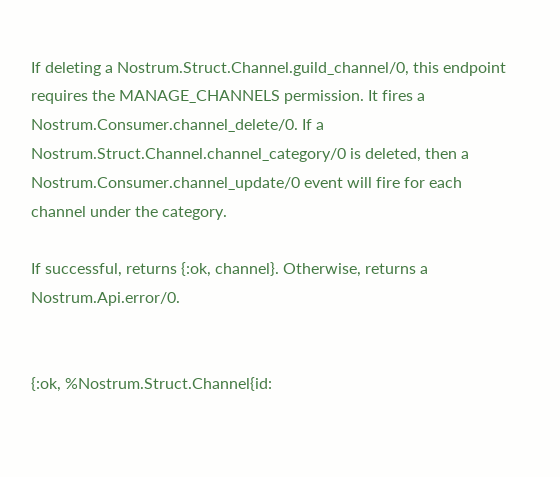If deleting a Nostrum.Struct.Channel.guild_channel/0, this endpoint requires the MANAGE_CHANNELS permission. It fires a Nostrum.Consumer.channel_delete/0. If a Nostrum.Struct.Channel.channel_category/0 is deleted, then a Nostrum.Consumer.channel_update/0 event will fire for each channel under the category.

If successful, returns {:ok, channel}. Otherwise, returns a Nostrum.Api.error/0.


{:ok, %Nostrum.Struct.Channel{id: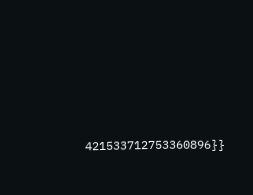421533712753360896}}